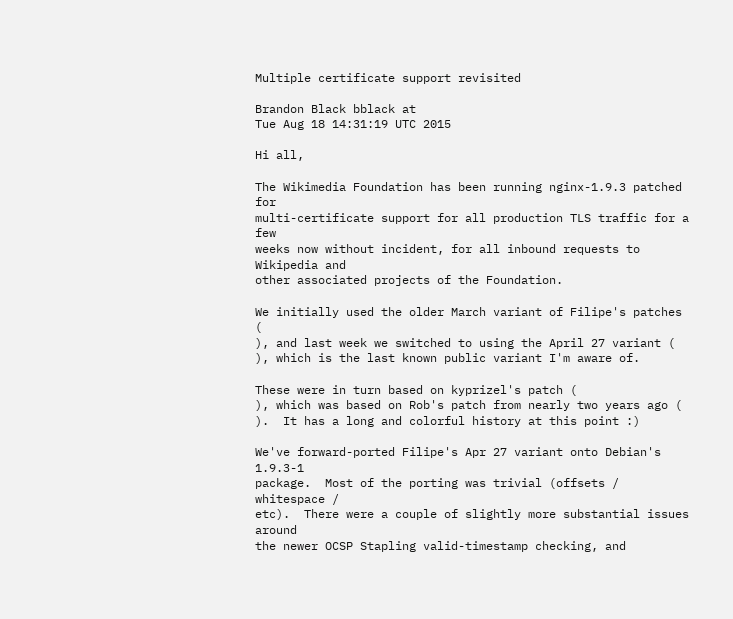Multiple certificate support revisited

Brandon Black bblack at
Tue Aug 18 14:31:19 UTC 2015

Hi all,

The Wikimedia Foundation has been running nginx-1.9.3 patched for
multi-certificate support for all production TLS traffic for a few
weeks now without incident, for all inbound requests to Wikipedia and
other associated projects of the Foundation.

We initially used the older March variant of Filipe's patches  (
), and last week we switched to using the April 27 variant (
), which is the last known public variant I'm aware of.

These were in turn based on kyprizel's patch (
), which was based on Rob's patch from nearly two years ago (
).  It has a long and colorful history at this point :)

We've forward-ported Filipe's Apr 27 variant onto Debian's 1.9.3-1
package.  Most of the porting was trivial (offsets / whitespace /
etc).  There were a couple of slightly more substantial issues around
the newer OCSP Stapling valid-timestamp checking, and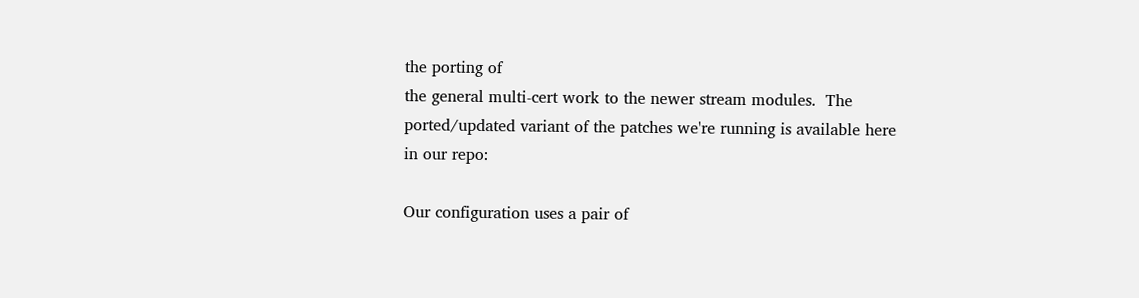the porting of
the general multi-cert work to the newer stream modules.  The
ported/updated variant of the patches we're running is available here
in our repo:

Our configuration uses a pair of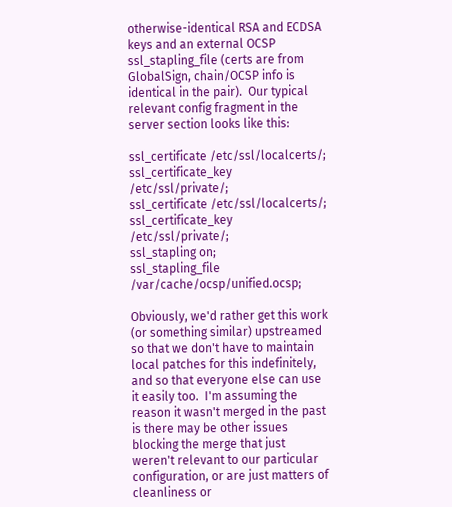otherwise-identical RSA and ECDSA
keys and an external OCSP ssl_stapling_file (certs are from
GlobalSign, chain/OCSP info is identical in the pair).  Our typical
relevant config fragment in the server section looks like this:

ssl_certificate /etc/ssl/localcerts/;
ssl_certificate_key /etc/ssl/private/;
ssl_certificate /etc/ssl/localcerts/;
ssl_certificate_key /etc/ssl/private/;
ssl_stapling on;
ssl_stapling_file /var/cache/ocsp/unified.ocsp;

Obviously, we'd rather get this work (or something similar) upstreamed
so that we don't have to maintain local patches for this indefinitely,
and so that everyone else can use it easily too.  I'm assuming the
reason it wasn't merged in the past is there may be other issues
blocking the merge that just weren't relevant to our particular
configuration, or are just matters of cleanliness or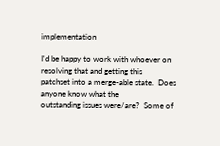implementation

I'd be happy to work with whoever on resolving that and getting this
patchset into a merge-able state.  Does anyone know what the
outstanding issues were/are?  Some of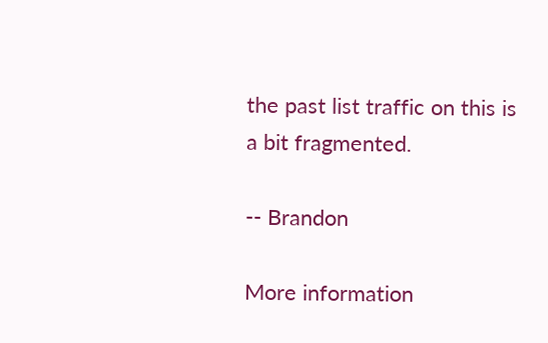the past list traffic on this is
a bit fragmented.

-- Brandon

More information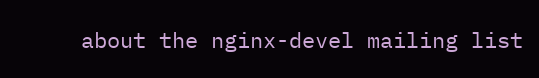about the nginx-devel mailing list